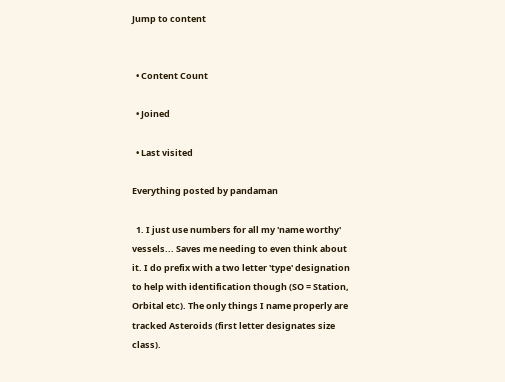Jump to content


  • Content Count

  • Joined

  • Last visited

Everything posted by pandaman

  1. I just use numbers for all my 'name worthy' vessels... Saves me needing to even think about it. I do prefix with a two letter 'type' designation to help with identification though (SO = Station, Orbital etc). The only things I name properly are tracked Asteroids (first letter designates size class).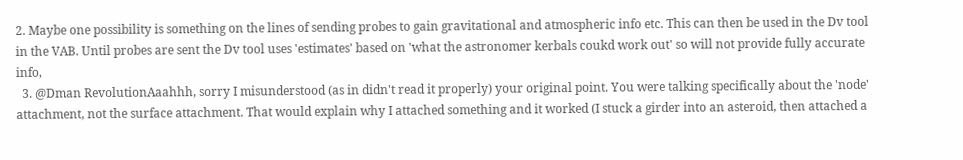2. Maybe one possibility is something on the lines of sending probes to gain gravitational and atmospheric info etc. This can then be used in the Dv tool in the VAB. Until probes are sent the Dv tool uses 'estimates' based on 'what the astronomer kerbals coukd work out' so will not provide fully accurate info,
  3. @Dman RevolutionAaahhh, sorry I misunderstood (as in didn't read it properly) your original point. You were talking specifically about the 'node' attachment, not the surface attachment. That would explain why I attached something and it worked (I stuck a girder into an asteroid, then attached a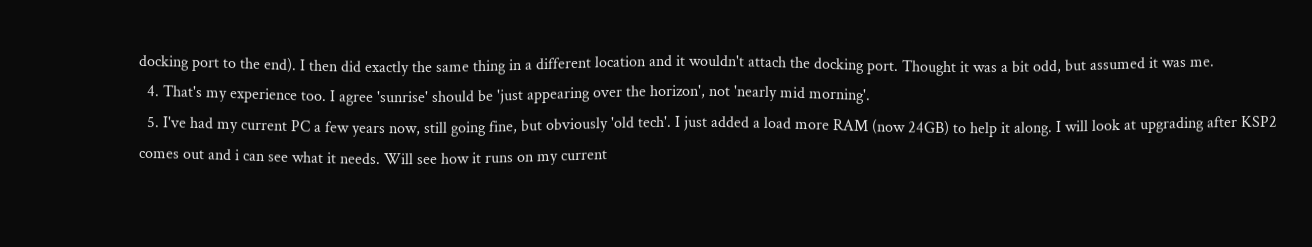docking port to the end). I then did exactly the same thing in a different location and it wouldn't attach the docking port. Thought it was a bit odd, but assumed it was me.
  4. That's my experience too. I agree 'sunrise' should be 'just appearing over the horizon', not 'nearly mid morning'.
  5. I've had my current PC a few years now, still going fine, but obviously 'old tech'. I just added a load more RAM (now 24GB) to help it along. I will look at upgrading after KSP2 comes out and i can see what it needs. Will see how it runs on my current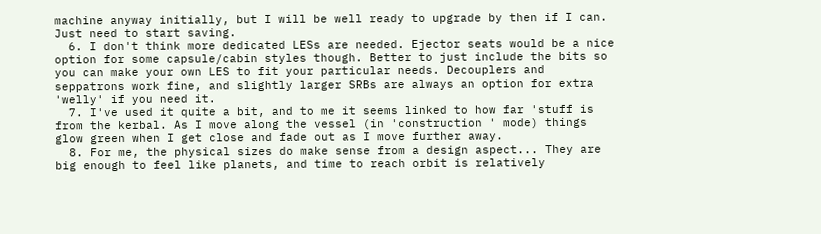machine anyway initially, but I will be well ready to upgrade by then if I can. Just need to start saving.
  6. I don't think more dedicated LESs are needed. Ejector seats would be a nice option for some capsule/cabin styles though. Better to just include the bits so you can make your own LES to fit your particular needs. Decouplers and seppatrons work fine, and slightly larger SRBs are always an option for extra 'welly' if you need it.
  7. I've used it quite a bit, and to me it seems linked to how far 'stuff is from the kerbal. As I move along the vessel (in 'construction ' mode) things glow green when I get close and fade out as I move further away.
  8. For me, the physical sizes do make sense from a design aspect... They are big enough to feel like planets, and time to reach orbit is relatively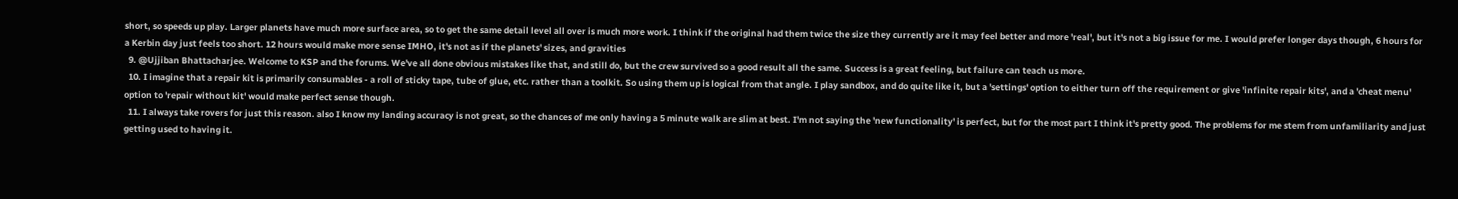short, so speeds up play. Larger planets have much more surface area, so to get the same detail level all over is much more work. I think if the original had them twice the size they currently are it may feel better and more 'real', but it's not a big issue for me. I would prefer longer days though, 6 hours for a Kerbin day just feels too short. 12 hours would make more sense IMHO, it's not as if the planets' sizes, and gravities
  9. @Ujjiban Bhattacharjee. Welcome to KSP and the forums. We've all done obvious mistakes like that, and still do, but the crew survived so a good result all the same. Success is a great feeling, but failure can teach us more.
  10. I imagine that a repair kit is primarily consumables - a roll of sticky tape, tube of glue, etc. rather than a toolkit. So using them up is logical from that angle. I play sandbox, and do quite like it, but a 'settings' option to either turn off the requirement or give 'infinite repair kits', and a 'cheat menu' option to 'repair without kit' would make perfect sense though.
  11. I always take rovers for just this reason. also I know my landing accuracy is not great, so the chances of me only having a 5 minute walk are slim at best. I'm not saying the 'new functionality' is perfect, but for the most part I think it's pretty good. The problems for me stem from unfamiliarity and just getting used to having it.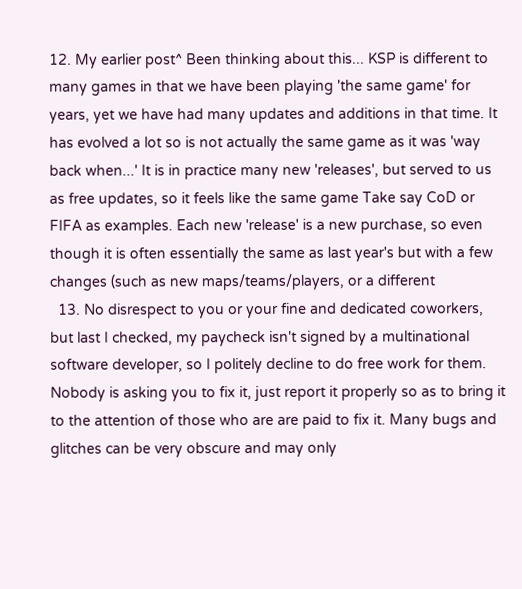12. My earlier post^ Been thinking about this... KSP is different to many games in that we have been playing 'the same game' for years, yet we have had many updates and additions in that time. It has evolved a lot so is not actually the same game as it was 'way back when...' It is in practice many new 'releases', but served to us as free updates, so it feels like the same game Take say CoD or FIFA as examples. Each new 'release' is a new purchase, so even though it is often essentially the same as last year's but with a few changes (such as new maps/teams/players, or a different
  13. No disrespect to you or your fine and dedicated coworkers, but last I checked, my paycheck isn't signed by a multinational software developer, so I politely decline to do free work for them. Nobody is asking you to fix it, just report it properly so as to bring it to the attention of those who are are paid to fix it. Many bugs and glitches can be very obscure and may only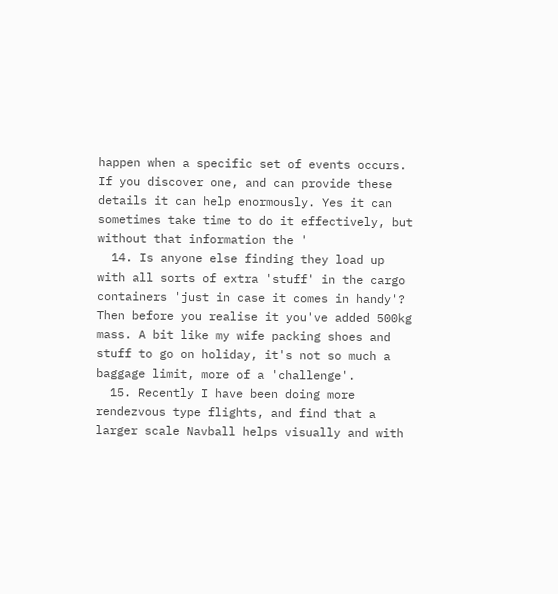happen when a specific set of events occurs. If you discover one, and can provide these details it can help enormously. Yes it can sometimes take time to do it effectively, but without that information the '
  14. Is anyone else finding they load up with all sorts of extra 'stuff' in the cargo containers 'just in case it comes in handy'? Then before you realise it you've added 500kg mass. A bit like my wife packing shoes and stuff to go on holiday, it's not so much a baggage limit, more of a 'challenge'.
  15. Recently I have been doing more rendezvous type flights, and find that a larger scale Navball helps visually and with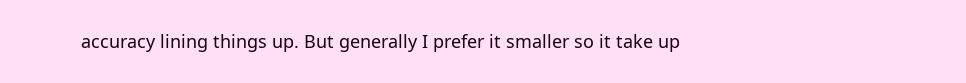accuracy lining things up. But generally I prefer it smaller so it take up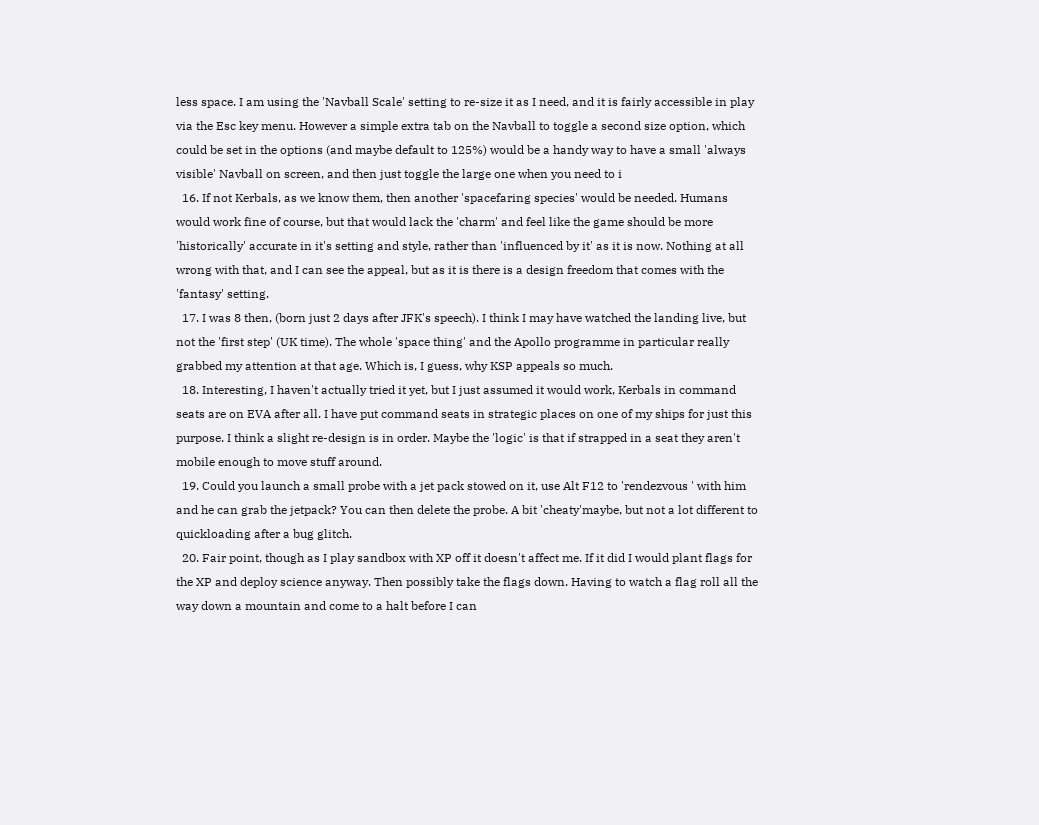less space. I am using the 'Navball Scale' setting to re-size it as I need, and it is fairly accessible in play via the Esc key menu. However a simple extra tab on the Navball to toggle a second size option, which could be set in the options (and maybe default to 125%) would be a handy way to have a small 'always visible' Navball on screen, and then just toggle the large one when you need to i
  16. If not Kerbals, as we know them, then another 'spacefaring species' would be needed. Humans would work fine of course, but that would lack the 'charm' and feel like the game should be more 'historically' accurate in it's setting and style, rather than 'influenced by it' as it is now. Nothing at all wrong with that, and I can see the appeal, but as it is there is a design freedom that comes with the 'fantasy' setting.
  17. I was 8 then, (born just 2 days after JFK's speech). I think I may have watched the landing live, but not the 'first step' (UK time). The whole 'space thing' and the Apollo programme in particular really grabbed my attention at that age. Which is, I guess, why KSP appeals so much.
  18. Interesting, I haven't actually tried it yet, but I just assumed it would work, Kerbals in command seats are on EVA after all. I have put command seats in strategic places on one of my ships for just this purpose. I think a slight re-design is in order. Maybe the 'logic' is that if strapped in a seat they aren't mobile enough to move stuff around.
  19. Could you launch a small probe with a jet pack stowed on it, use Alt F12 to 'rendezvous ' with him and he can grab the jetpack? You can then delete the probe. A bit 'cheaty'maybe, but not a lot different to quickloading after a bug glitch.
  20. Fair point, though as I play sandbox with XP off it doesn't affect me. If it did I would plant flags for the XP and deploy science anyway. Then possibly take the flags down. Having to watch a flag roll all the way down a mountain and come to a halt before I can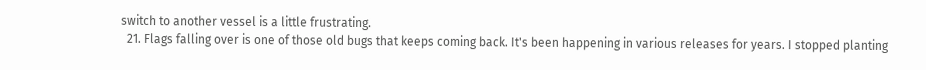switch to another vessel is a little frustrating.
  21. Flags falling over is one of those old bugs that keeps coming back. It's been happening in various releases for years. I stopped planting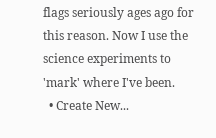flags seriously ages ago for this reason. Now I use the science experiments to 'mark' where I've been.
  • Create New...